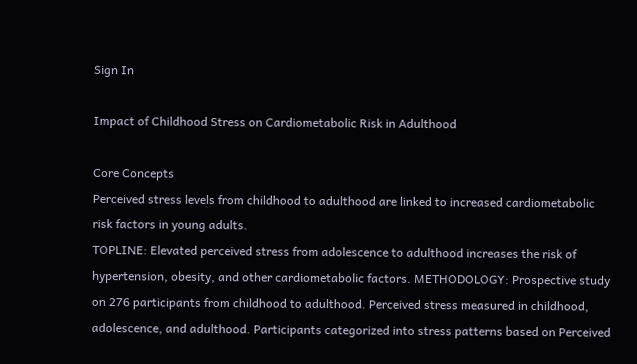Sign In

Impact of Childhood Stress on Cardiometabolic Risk in Adulthood

Core Concepts
Perceived stress levels from childhood to adulthood are linked to increased cardiometabolic risk factors in young adults.
TOPLINE: Elevated perceived stress from adolescence to adulthood increases the risk of hypertension, obesity, and other cardiometabolic factors. METHODOLOGY: Prospective study on 276 participants from childhood to adulthood. Perceived stress measured in childhood, adolescence, and adulthood. Participants categorized into stress patterns based on Perceived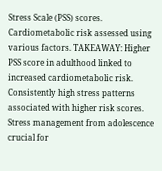Stress Scale (PSS) scores. Cardiometabolic risk assessed using various factors. TAKEAWAY: Higher PSS score in adulthood linked to increased cardiometabolic risk. Consistently high stress patterns associated with higher risk scores. Stress management from adolescence crucial for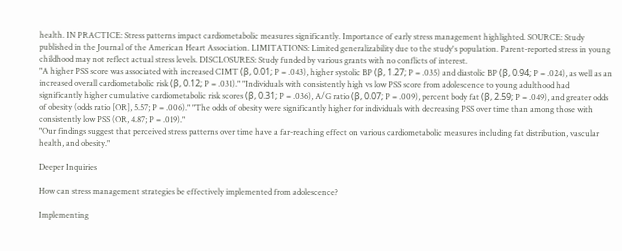health. IN PRACTICE: Stress patterns impact cardiometabolic measures significantly. Importance of early stress management highlighted. SOURCE: Study published in the Journal of the American Heart Association. LIMITATIONS: Limited generalizability due to the study's population. Parent-reported stress in young childhood may not reflect actual stress levels. DISCLOSURES: Study funded by various grants with no conflicts of interest.
"A higher PSS score was associated with increased CIMT (β, 0.01; P = .043), higher systolic BP (β, 1.27; P = .035) and diastolic BP (β, 0.94; P = .024), as well as an increased overall cardiometabolic risk (β, 0.12; P = .031)." "Individuals with consistently high vs low PSS score from adolescence to young adulthood had significantly higher cumulative cardiometabolic risk scores (β, 0.31; P = .036), A/G ratio (β, 0.07; P = .009), percent body fat (β, 2.59; P = .049), and greater odds of obesity (odds ratio [OR], 5.57; P = .006)." "The odds of obesity were significantly higher for individuals with decreasing PSS over time than among those with consistently low PSS (OR, 4.87; P = .019)."
"Our findings suggest that perceived stress patterns over time have a far-reaching effect on various cardiometabolic measures including fat distribution, vascular health, and obesity."

Deeper Inquiries

How can stress management strategies be effectively implemented from adolescence?

Implementing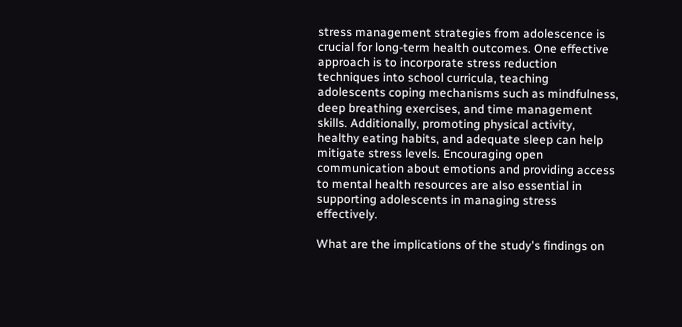stress management strategies from adolescence is crucial for long-term health outcomes. One effective approach is to incorporate stress reduction techniques into school curricula, teaching adolescents coping mechanisms such as mindfulness, deep breathing exercises, and time management skills. Additionally, promoting physical activity, healthy eating habits, and adequate sleep can help mitigate stress levels. Encouraging open communication about emotions and providing access to mental health resources are also essential in supporting adolescents in managing stress effectively.

What are the implications of the study's findings on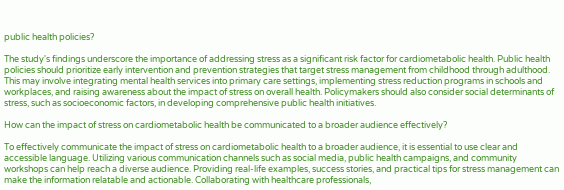public health policies?

The study's findings underscore the importance of addressing stress as a significant risk factor for cardiometabolic health. Public health policies should prioritize early intervention and prevention strategies that target stress management from childhood through adulthood. This may involve integrating mental health services into primary care settings, implementing stress reduction programs in schools and workplaces, and raising awareness about the impact of stress on overall health. Policymakers should also consider social determinants of stress, such as socioeconomic factors, in developing comprehensive public health initiatives.

How can the impact of stress on cardiometabolic health be communicated to a broader audience effectively?

To effectively communicate the impact of stress on cardiometabolic health to a broader audience, it is essential to use clear and accessible language. Utilizing various communication channels such as social media, public health campaigns, and community workshops can help reach a diverse audience. Providing real-life examples, success stories, and practical tips for stress management can make the information relatable and actionable. Collaborating with healthcare professionals,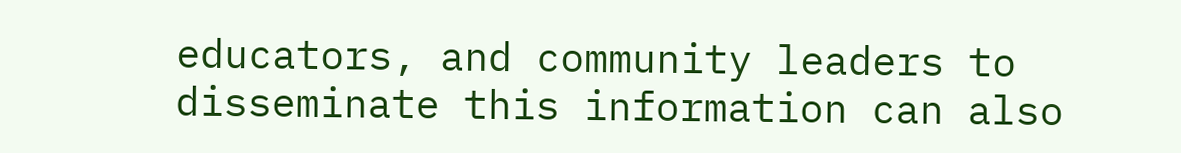educators, and community leaders to disseminate this information can also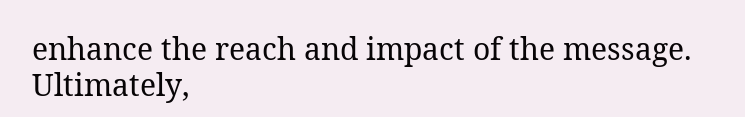enhance the reach and impact of the message. Ultimately,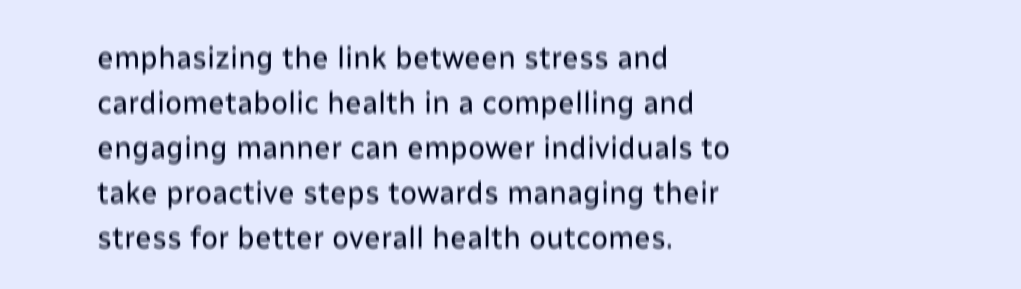emphasizing the link between stress and cardiometabolic health in a compelling and engaging manner can empower individuals to take proactive steps towards managing their stress for better overall health outcomes.